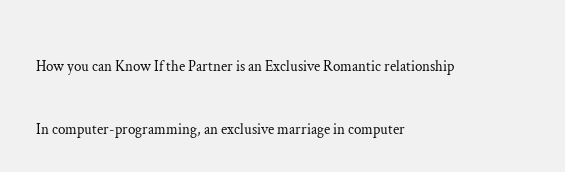How you can Know If the Partner is an Exclusive Romantic relationship

In computer-programming, an exclusive marriage in computer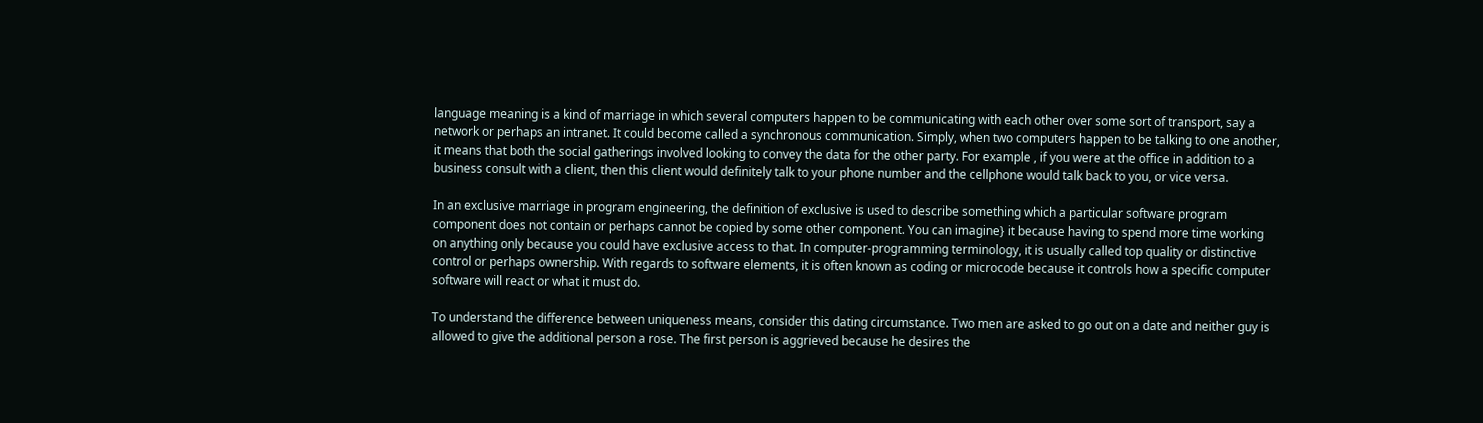language meaning is a kind of marriage in which several computers happen to be communicating with each other over some sort of transport, say a network or perhaps an intranet. It could become called a synchronous communication. Simply, when two computers happen to be talking to one another, it means that both the social gatherings involved looking to convey the data for the other party. For example , if you were at the office in addition to a business consult with a client, then this client would definitely talk to your phone number and the cellphone would talk back to you, or vice versa.

In an exclusive marriage in program engineering, the definition of exclusive is used to describe something which a particular software program component does not contain or perhaps cannot be copied by some other component. You can imagine} it because having to spend more time working on anything only because you could have exclusive access to that. In computer-programming terminology, it is usually called top quality or distinctive control or perhaps ownership. With regards to software elements, it is often known as coding or microcode because it controls how a specific computer software will react or what it must do.

To understand the difference between uniqueness means, consider this dating circumstance. Two men are asked to go out on a date and neither guy is allowed to give the additional person a rose. The first person is aggrieved because he desires the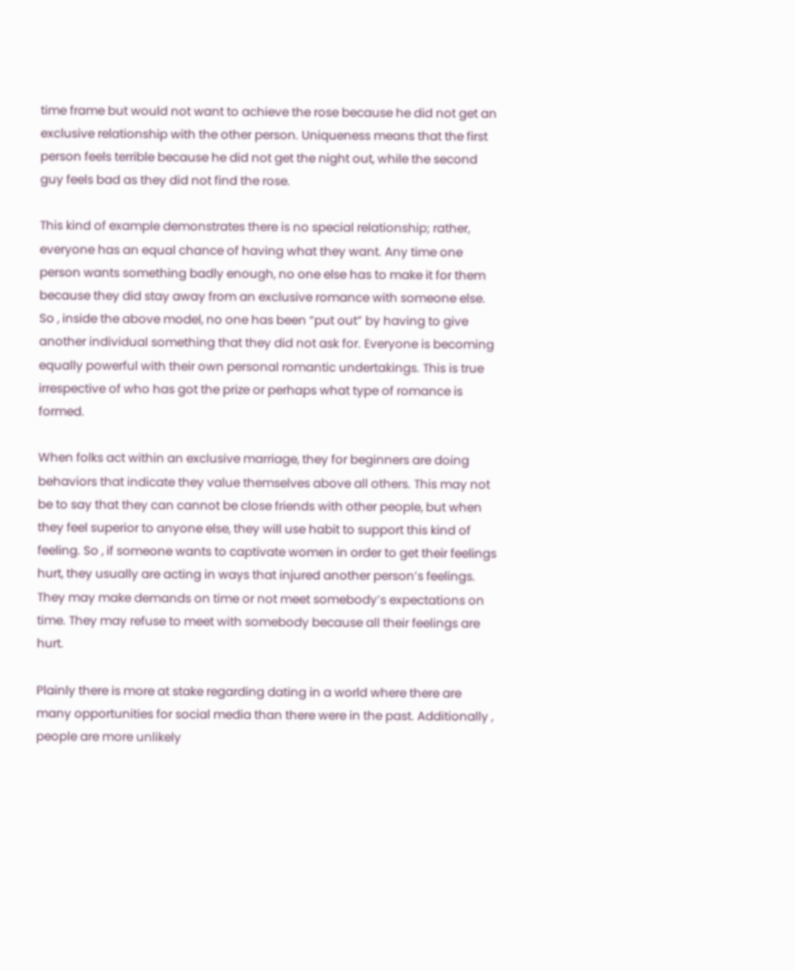time frame but would not want to achieve the rose because he did not get an exclusive relationship with the other person. Uniqueness means that the first person feels terrible because he did not get the night out, while the second guy feels bad as they did not find the rose.

This kind of example demonstrates there is no special relationship; rather, everyone has an equal chance of having what they want. Any time one person wants something badly enough, no one else has to make it for them because they did stay away from an exclusive romance with someone else. So , inside the above model, no one has been “put out” by having to give another individual something that they did not ask for. Everyone is becoming equally powerful with their own personal romantic undertakings. This is true irrespective of who has got the prize or perhaps what type of romance is formed.

When folks act within an exclusive marriage, they for beginners are doing behaviors that indicate they value themselves above all others. This may not be to say that they can cannot be close friends with other people, but when they feel superior to anyone else, they will use habit to support this kind of feeling. So , if someone wants to captivate women in order to get their feelings hurt, they usually are acting in ways that injured another person’s feelings. They may make demands on time or not meet somebody’s expectations on time. They may refuse to meet with somebody because all their feelings are hurt.

Plainly there is more at stake regarding dating in a world where there are many opportunities for social media than there were in the past. Additionally , people are more unlikely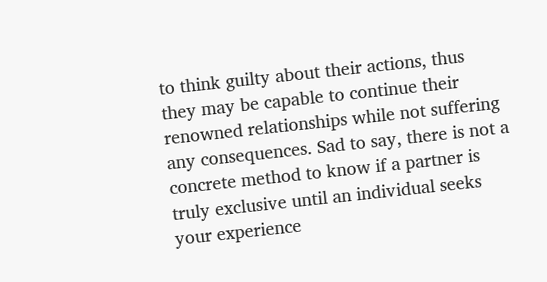to think guilty about their actions, thus they may be capable to continue their renowned relationships while not suffering any consequences. Sad to say, there is not a concrete method to know if a partner is truly exclusive until an individual seeks your experience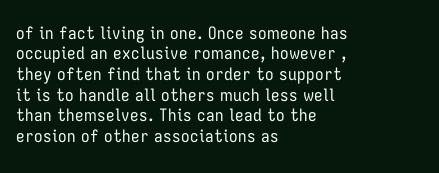of in fact living in one. Once someone has occupied an exclusive romance, however , they often find that in order to support it is to handle all others much less well than themselves. This can lead to the erosion of other associations as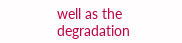well as the degradation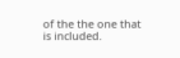of the the one that is included.